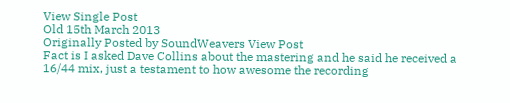View Single Post
Old 15th March 2013
Originally Posted by SoundWeavers View Post
Fact is I asked Dave Collins about the mastering and he said he received a 16/44 mix, just a testament to how awesome the recording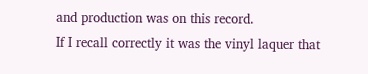and production was on this record.
If I recall correctly it was the vinyl laquer that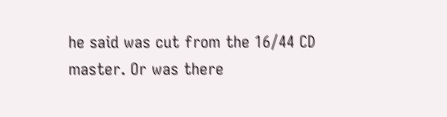he said was cut from the 16/44 CD master. Or was there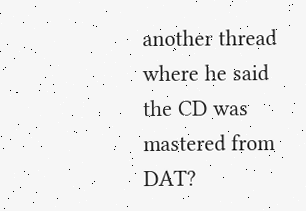another thread where he said the CD was mastered from DAT?